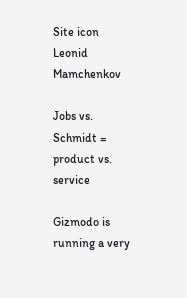Site icon Leonid Mamchenkov

Jobs vs. Schmidt = product vs. service

Gizmodo is running a very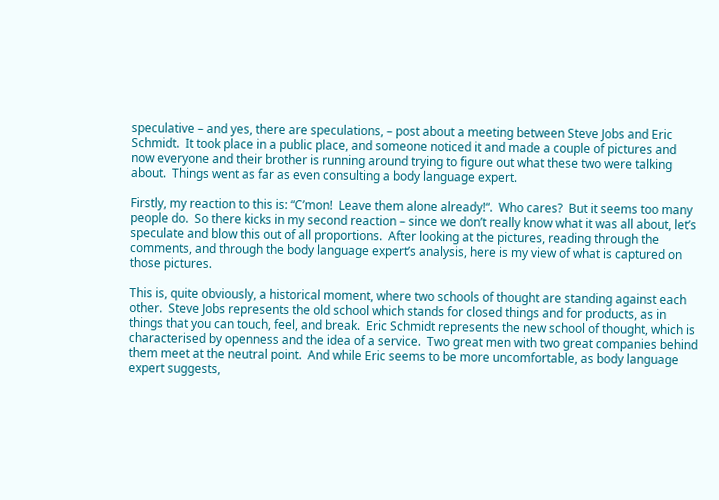speculative – and yes, there are speculations, – post about a meeting between Steve Jobs and Eric Schmidt.  It took place in a public place, and someone noticed it and made a couple of pictures and now everyone and their brother is running around trying to figure out what these two were talking about.  Things went as far as even consulting a body language expert.

Firstly, my reaction to this is: “C’mon!  Leave them alone already!“.  Who cares?  But it seems too many people do.  So there kicks in my second reaction – since we don’t really know what it was all about, let’s speculate and blow this out of all proportions.  After looking at the pictures, reading through the comments, and through the body language expert’s analysis, here is my view of what is captured on those pictures.

This is, quite obviously, a historical moment, where two schools of thought are standing against each other.  Steve Jobs represents the old school which stands for closed things and for products, as in things that you can touch, feel, and break.  Eric Schmidt represents the new school of thought, which is characterised by openness and the idea of a service.  Two great men with two great companies behind them meet at the neutral point.  And while Eric seems to be more uncomfortable, as body language expert suggests,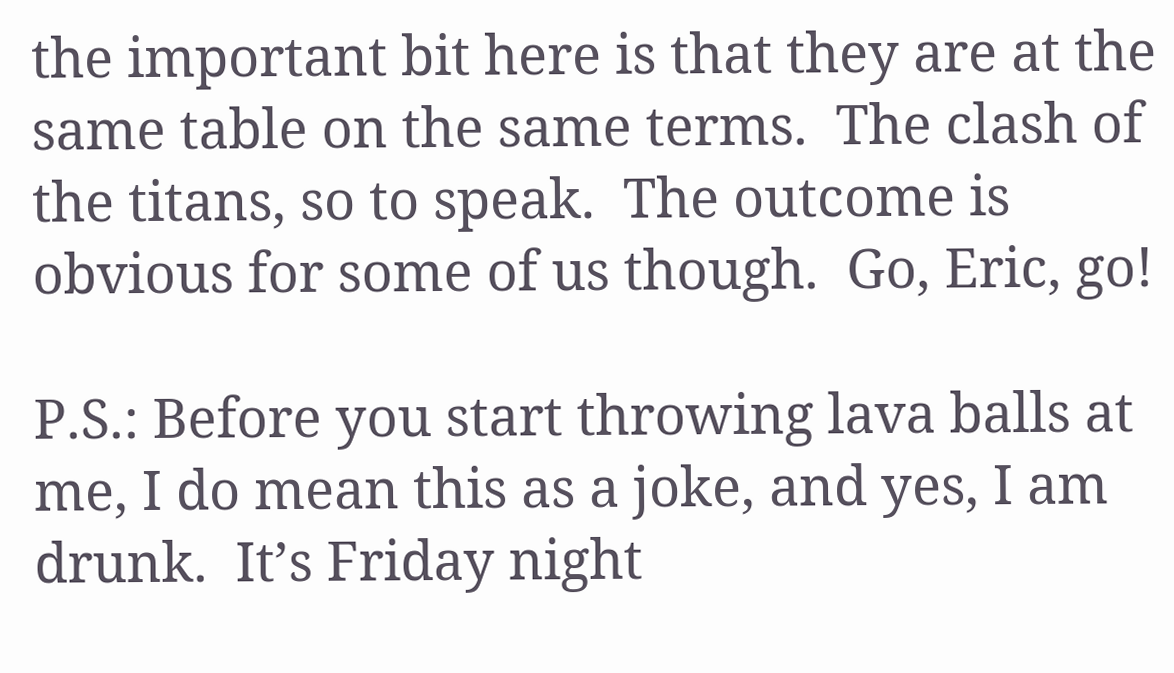the important bit here is that they are at the same table on the same terms.  The clash of the titans, so to speak.  The outcome is obvious for some of us though.  Go, Eric, go!

P.S.: Before you start throwing lava balls at me, I do mean this as a joke, and yes, I am drunk.  It’s Friday night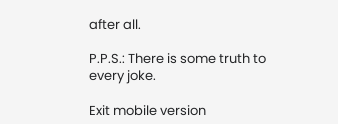after all.

P.P.S.: There is some truth to every joke.

Exit mobile version